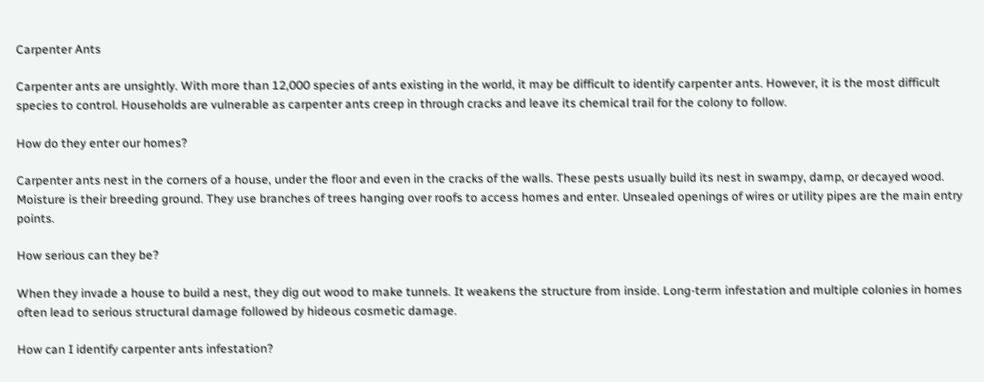Carpenter Ants

Carpenter ants are unsightly. With more than 12,000 species of ants existing in the world, it may be difficult to identify carpenter ants. However, it is the most difficult species to control. Households are vulnerable as carpenter ants creep in through cracks and leave its chemical trail for the colony to follow.

How do they enter our homes?

Carpenter ants nest in the corners of a house, under the floor and even in the cracks of the walls. These pests usually build its nest in swampy, damp, or decayed wood. Moisture is their breeding ground. They use branches of trees hanging over roofs to access homes and enter. Unsealed openings of wires or utility pipes are the main entry points.

How serious can they be?

When they invade a house to build a nest, they dig out wood to make tunnels. It weakens the structure from inside. Long-term infestation and multiple colonies in homes often lead to serious structural damage followed by hideous cosmetic damage.

How can I identify carpenter ants infestation?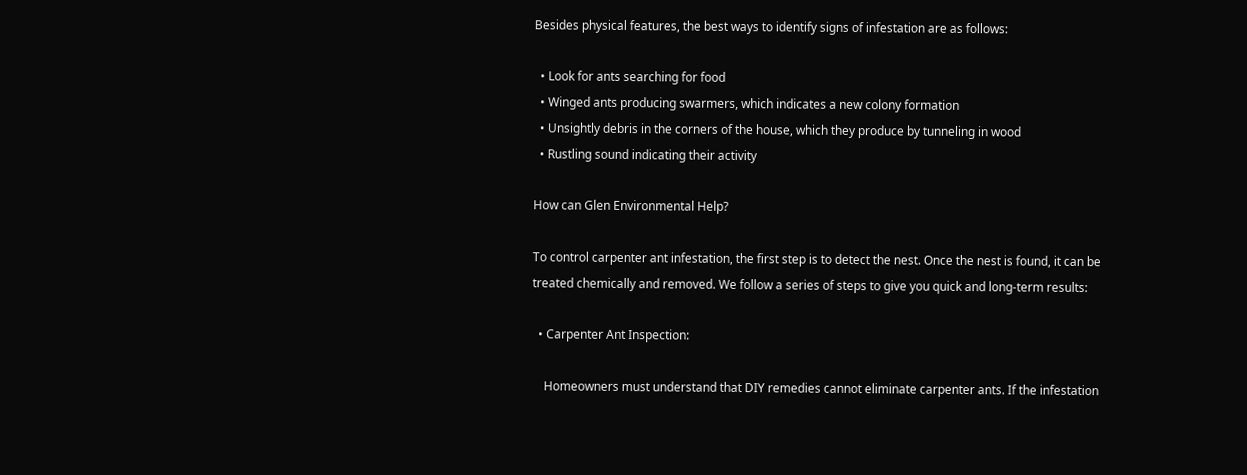Besides physical features, the best ways to identify signs of infestation are as follows:

  • Look for ants searching for food
  • Winged ants producing swarmers, which indicates a new colony formation
  • Unsightly debris in the corners of the house, which they produce by tunneling in wood
  • Rustling sound indicating their activity

How can Glen Environmental Help?

To control carpenter ant infestation, the first step is to detect the nest. Once the nest is found, it can be treated chemically and removed. We follow a series of steps to give you quick and long-term results:

  • Carpenter Ant Inspection:

    Homeowners must understand that DIY remedies cannot eliminate carpenter ants. If the infestation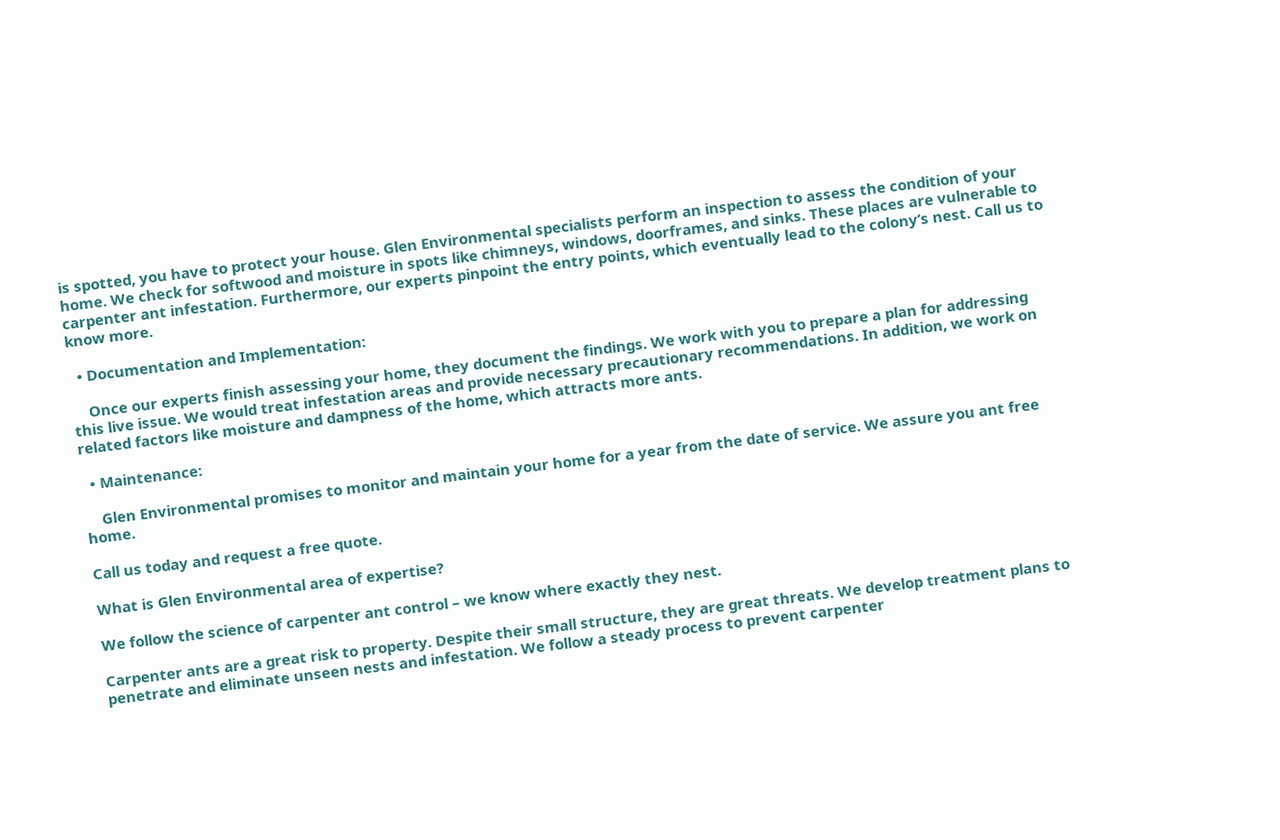is spotted, you have to protect your house. Glen Environmental specialists perform an inspection to assess the condition of your home. We check for softwood and moisture in spots like chimneys, windows, doorframes, and sinks. These places are vulnerable to carpenter ant infestation. Furthermore, our experts pinpoint the entry points, which eventually lead to the colony’s nest. Call us to know more.

  • Documentation and Implementation:

    Once our experts finish assessing your home, they document the findings. We work with you to prepare a plan for addressing this live issue. We would treat infestation areas and provide necessary precautionary recommendations. In addition, we work on related factors like moisture and dampness of the home, which attracts more ants.

  • Maintenance:

    Glen Environmental promises to monitor and maintain your home for a year from the date of service. We assure you ant free home.

Call us today and request a free quote.

What is Glen Environmental area of expertise?

We follow the science of carpenter ant control – we know where exactly they nest.

Carpenter ants are a great risk to property. Despite their small structure, they are great threats. We develop treatment plans to penetrate and eliminate unseen nests and infestation. We follow a steady process to prevent carpenter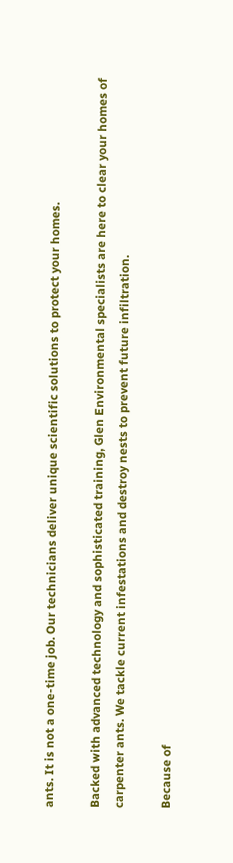ants. It is not a one-time job. Our technicians deliver unique scientific solutions to protect your homes.

Backed with advanced technology and sophisticated training, Glen Environmental specialists are here to clear your homes of carpenter ants. We tackle current infestations and destroy nests to prevent future infiltration.

Because of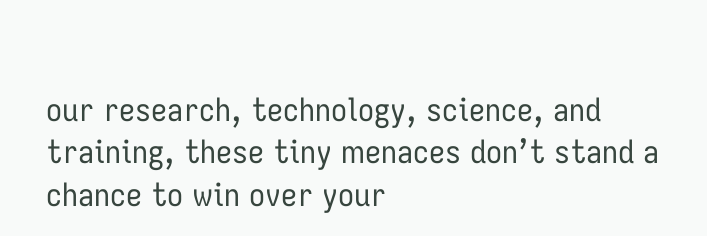our research, technology, science, and training, these tiny menaces don’t stand a chance to win over your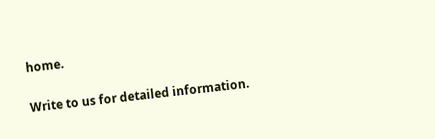home.

Write to us for detailed information.